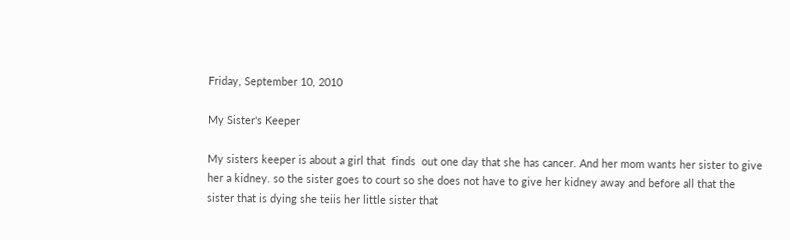Friday, September 10, 2010

My Sister's Keeper

My sisters keeper is about a girl that  finds  out one day that she has cancer. And her mom wants her sister to give her a kidney. so the sister goes to court so she does not have to give her kidney away and before all that the sister that is dying she teiis her little sister that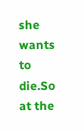she wants to die.So at the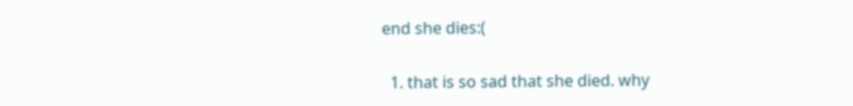end she dies:(


  1. that is so sad that she died. why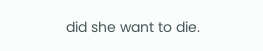did she want to die.